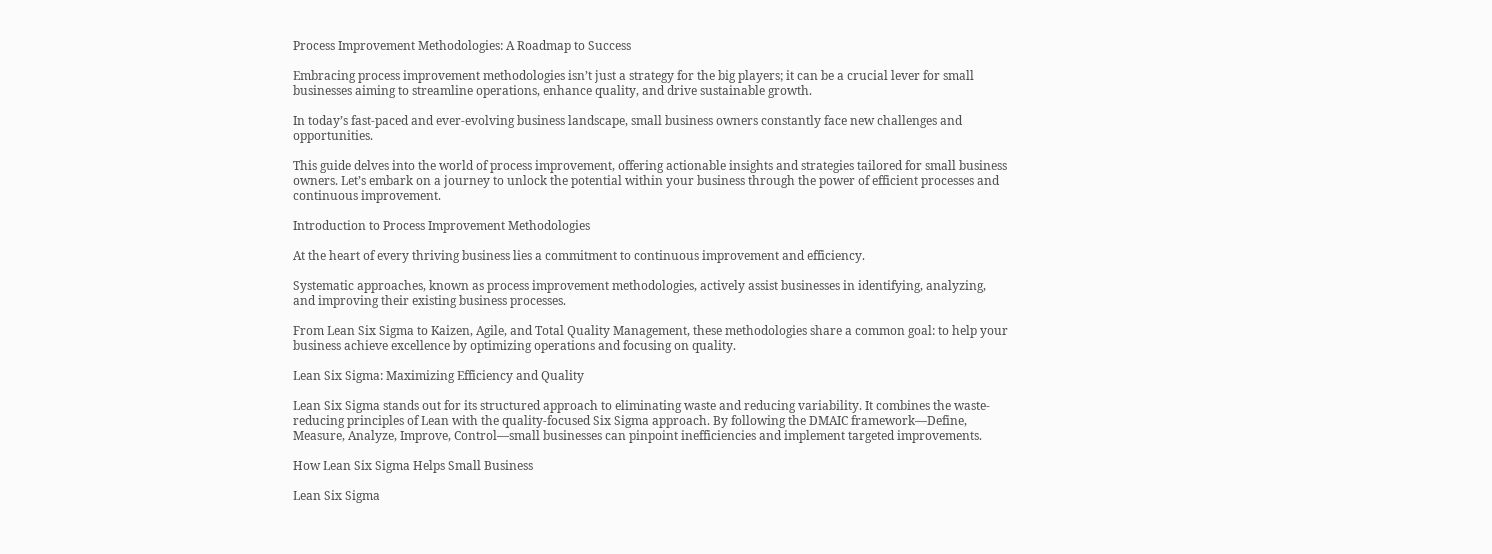Process Improvement Methodologies: A Roadmap to Success

Embracing process improvement methodologies isn’t just a strategy for the big players; it can be a crucial lever for small businesses aiming to streamline operations, enhance quality, and drive sustainable growth.

In today’s fast-paced and ever-evolving business landscape, small business owners constantly face new challenges and opportunities.

This guide delves into the world of process improvement, offering actionable insights and strategies tailored for small business owners. Let’s embark on a journey to unlock the potential within your business through the power of efficient processes and continuous improvement.

Introduction to Process Improvement Methodologies

At the heart of every thriving business lies a commitment to continuous improvement and efficiency.

Systematic approaches, known as process improvement methodologies, actively assist businesses in identifying, analyzing, and improving their existing business processes.

From Lean Six Sigma to Kaizen, Agile, and Total Quality Management, these methodologies share a common goal: to help your business achieve excellence by optimizing operations and focusing on quality.

Lean Six Sigma: Maximizing Efficiency and Quality

Lean Six Sigma stands out for its structured approach to eliminating waste and reducing variability. It combines the waste-reducing principles of Lean with the quality-focused Six Sigma approach. By following the DMAIC framework—Define, Measure, Analyze, Improve, Control—small businesses can pinpoint inefficiencies and implement targeted improvements.

How Lean Six Sigma Helps Small Business

Lean Six Sigma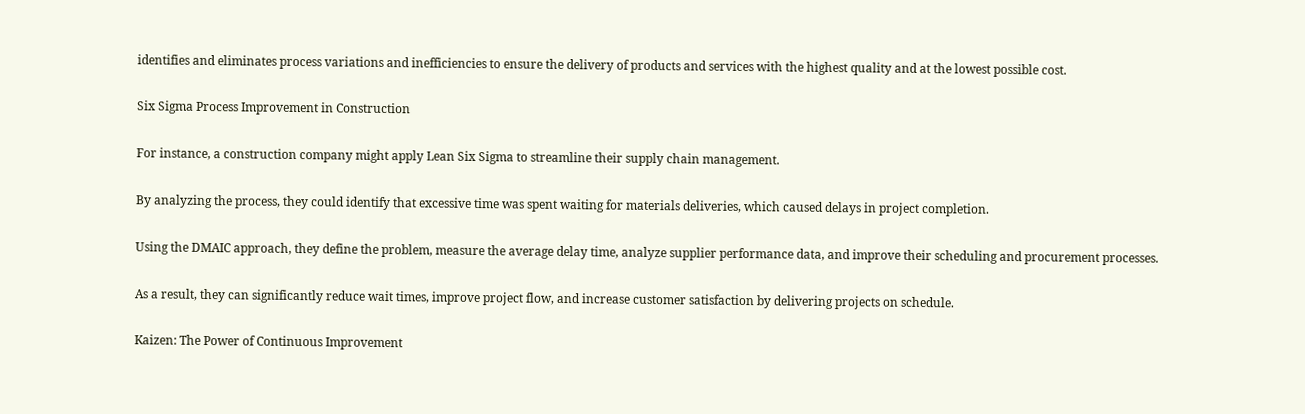identifies and eliminates process variations and inefficiencies to ensure the delivery of products and services with the highest quality and at the lowest possible cost.

Six Sigma Process Improvement in Construction

For instance, a construction company might apply Lean Six Sigma to streamline their supply chain management.

By analyzing the process, they could identify that excessive time was spent waiting for materials deliveries, which caused delays in project completion.

Using the DMAIC approach, they define the problem, measure the average delay time, analyze supplier performance data, and improve their scheduling and procurement processes.

As a result, they can significantly reduce wait times, improve project flow, and increase customer satisfaction by delivering projects on schedule.

Kaizen: The Power of Continuous Improvement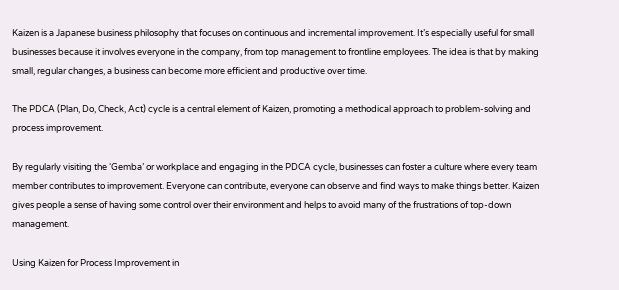Kaizen is a Japanese business philosophy that focuses on continuous and incremental improvement. It’s especially useful for small businesses because it involves everyone in the company, from top management to frontline employees. The idea is that by making small, regular changes, a business can become more efficient and productive over time.

The PDCA (Plan, Do, Check, Act) cycle is a central element of Kaizen, promoting a methodical approach to problem-solving and process improvement.

By regularly visiting the ‘Gemba’ or workplace and engaging in the PDCA cycle, businesses can foster a culture where every team member contributes to improvement. Everyone can contribute, everyone can observe and find ways to make things better. Kaizen gives people a sense of having some control over their environment and helps to avoid many of the frustrations of top-down management.

Using Kaizen for Process Improvement in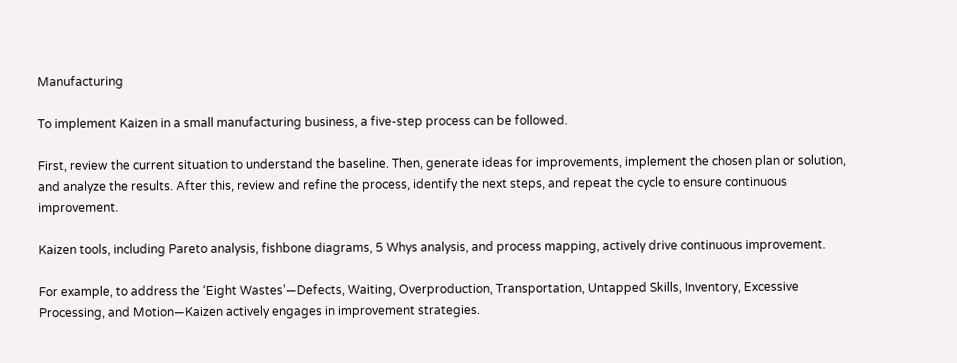Manufacturing

To implement Kaizen in a small manufacturing business, a five-step process can be followed.

First, review the current situation to understand the baseline. Then, generate ideas for improvements, implement the chosen plan or solution, and analyze the results. After this, review and refine the process, identify the next steps, and repeat the cycle to ensure continuous improvement.

Kaizen tools, including Pareto analysis, fishbone diagrams, 5 Whys analysis, and process mapping, actively drive continuous improvement.

For example, to address the ‘Eight Wastes’—Defects, Waiting, Overproduction, Transportation, Untapped Skills, Inventory, Excessive Processing, and Motion—Kaizen actively engages in improvement strategies.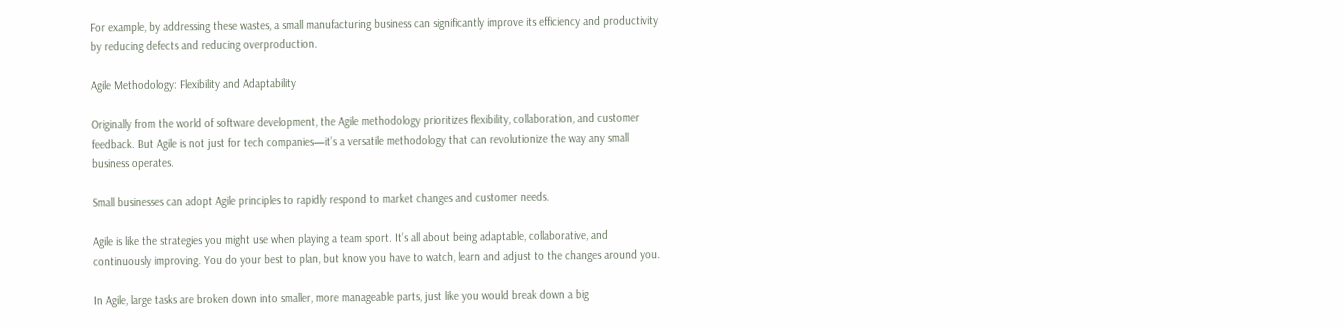For example, by addressing these wastes, a small manufacturing business can significantly improve its efficiency and productivity by reducing defects and reducing overproduction.

Agile Methodology: Flexibility and Adaptability

Originally from the world of software development, the Agile methodology prioritizes flexibility, collaboration, and customer feedback. But Agile is not just for tech companies—it’s a versatile methodology that can revolutionize the way any small business operates.

Small businesses can adopt Agile principles to rapidly respond to market changes and customer needs.

Agile is like the strategies you might use when playing a team sport. It’s all about being adaptable, collaborative, and continuously improving. You do your best to plan, but know you have to watch, learn and adjust to the changes around you.

In Agile, large tasks are broken down into smaller, more manageable parts, just like you would break down a big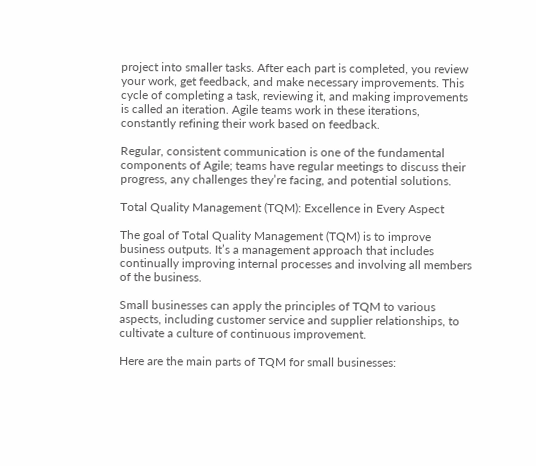project into smaller tasks. After each part is completed, you review your work, get feedback, and make necessary improvements. This cycle of completing a task, reviewing it, and making improvements is called an iteration. Agile teams work in these iterations, constantly refining their work based on feedback.

Regular, consistent communication is one of the fundamental components of Agile; teams have regular meetings to discuss their progress, any challenges they’re facing, and potential solutions.

Total Quality Management (TQM): Excellence in Every Aspect

The goal of Total Quality Management (TQM) is to improve business outputs. It’s a management approach that includes continually improving internal processes and involving all members of the business.

Small businesses can apply the principles of TQM to various aspects, including customer service and supplier relationships, to cultivate a culture of continuous improvement.

Here are the main parts of TQM for small businesses: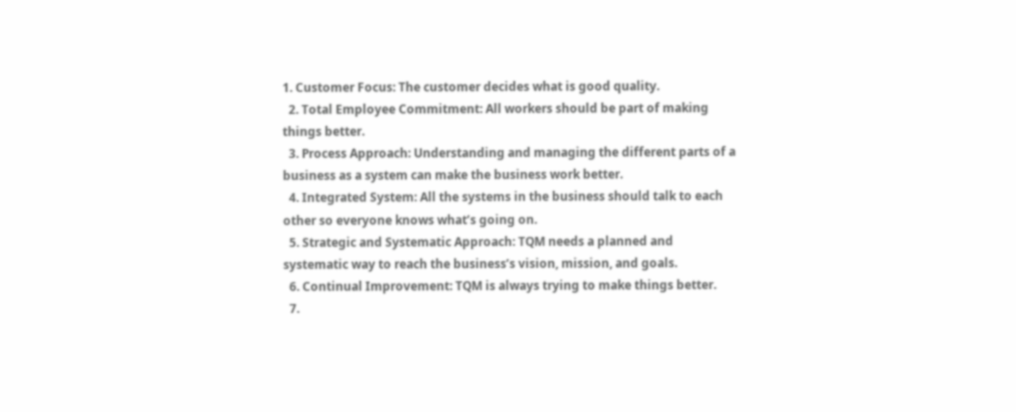1. Customer Focus: The customer decides what is good quality.
  2. Total Employee Commitment: All workers should be part of making things better.
  3. Process Approach: Understanding and managing the different parts of a business as a system can make the business work better.
  4. Integrated System: All the systems in the business should talk to each other so everyone knows what’s going on.
  5. Strategic and Systematic Approach: TQM needs a planned and systematic way to reach the business’s vision, mission, and goals.
  6. Continual Improvement: TQM is always trying to make things better.
  7.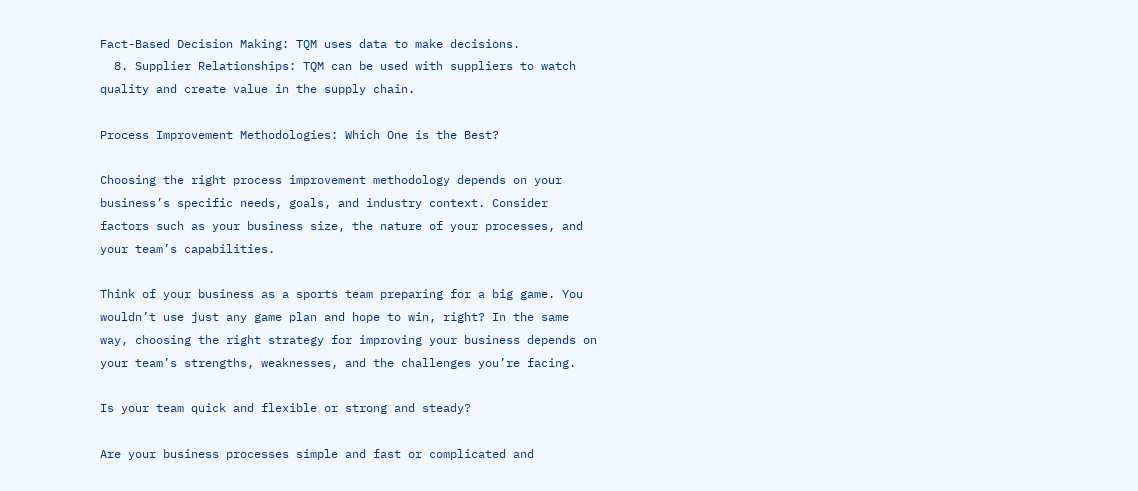Fact-Based Decision Making: TQM uses data to make decisions.
  8. Supplier Relationships: TQM can be used with suppliers to watch quality and create value in the supply chain.

Process Improvement Methodologies: Which One is the Best?

Choosing the right process improvement methodology depends on your business’s specific needs, goals, and industry context. Consider factors such as your business size, the nature of your processes, and your team’s capabilities.

Think of your business as a sports team preparing for a big game. You wouldn’t use just any game plan and hope to win, right? In the same way, choosing the right strategy for improving your business depends on your team’s strengths, weaknesses, and the challenges you’re facing.

Is your team quick and flexible or strong and steady?

Are your business processes simple and fast or complicated and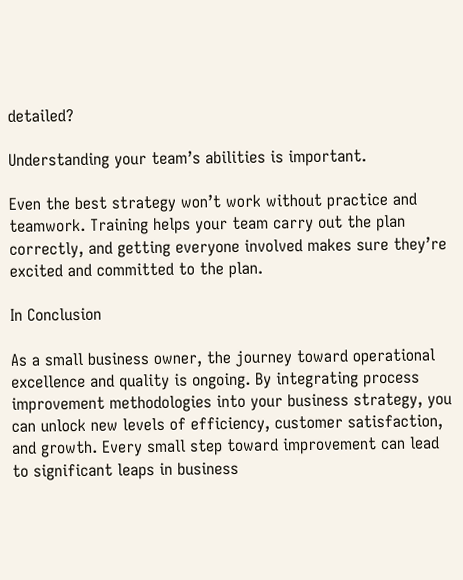detailed?

Understanding your team’s abilities is important.

Even the best strategy won’t work without practice and teamwork. Training helps your team carry out the plan correctly, and getting everyone involved makes sure they’re excited and committed to the plan.

In Conclusion

As a small business owner, the journey toward operational excellence and quality is ongoing. By integrating process improvement methodologies into your business strategy, you can unlock new levels of efficiency, customer satisfaction, and growth. Every small step toward improvement can lead to significant leaps in business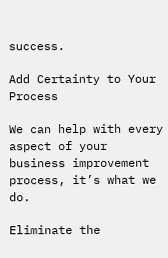success.

Add Certainty to Your Process

We can help with every aspect of your business improvement process, it’s what we do.

Eliminate the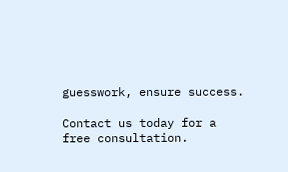guesswork, ensure success.

Contact us today for a free consultation.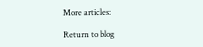More articles:

Return to blog